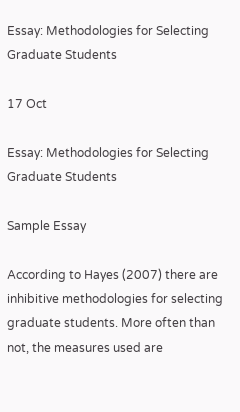Essay: Methodologies for Selecting Graduate Students

17 Oct

Essay: Methodologies for Selecting Graduate Students

Sample Essay

According to Hayes (2007) there are inhibitive methodologies for selecting graduate students. More often than not, the measures used are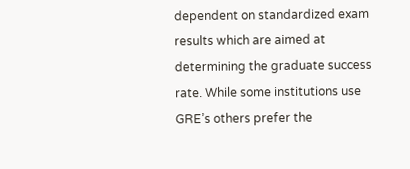dependent on standardized exam results which are aimed at determining the graduate success rate. While some institutions use GRE’s others prefer the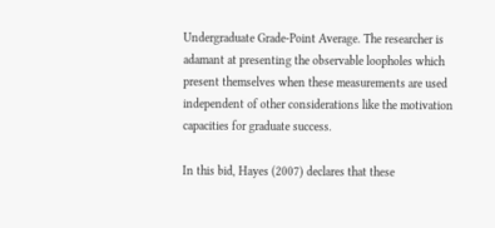Undergraduate Grade-Point Average. The researcher is adamant at presenting the observable loopholes which present themselves when these measurements are used independent of other considerations like the motivation capacities for graduate success.

In this bid, Hayes (2007) declares that these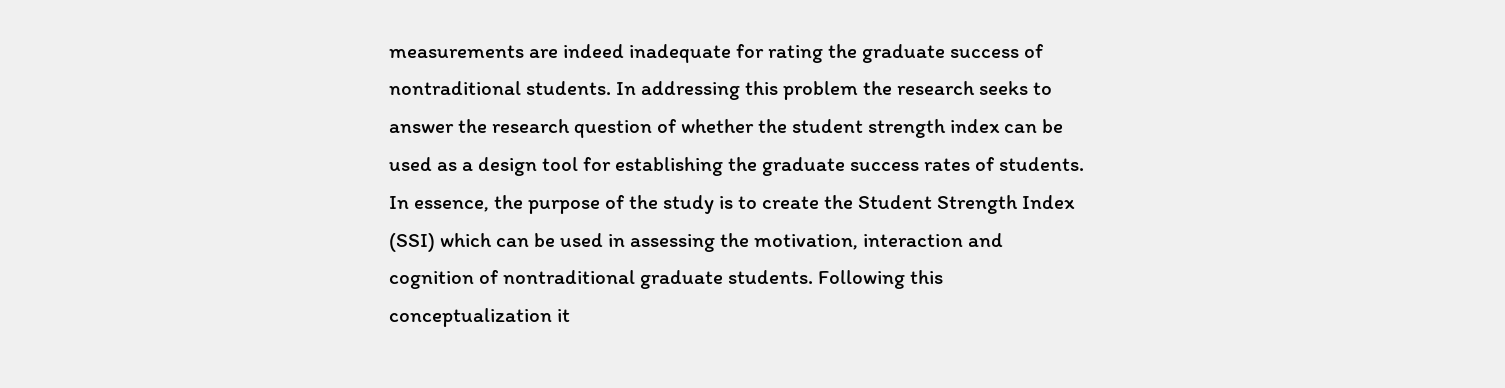measurements are indeed inadequate for rating the graduate success of nontraditional students. In addressing this problem the research seeks to answer the research question of whether the student strength index can be used as a design tool for establishing the graduate success rates of students. In essence, the purpose of the study is to create the Student Strength Index (SSI) which can be used in assessing the motivation, interaction and cognition of nontraditional graduate students. Following this conceptualization it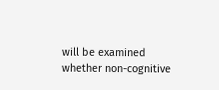will be examined whether non-cognitive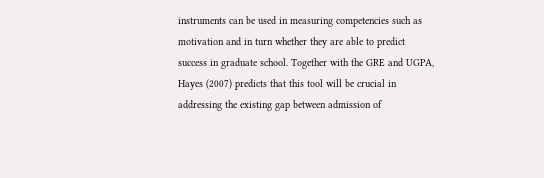instruments can be used in measuring competencies such as motivation and in turn whether they are able to predict success in graduate school. Together with the GRE and UGPA, Hayes (2007) predicts that this tool will be crucial in addressing the existing gap between admission of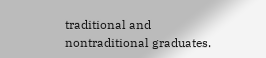traditional and nontraditional graduates.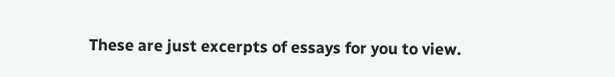These are just excerpts of essays for you to view.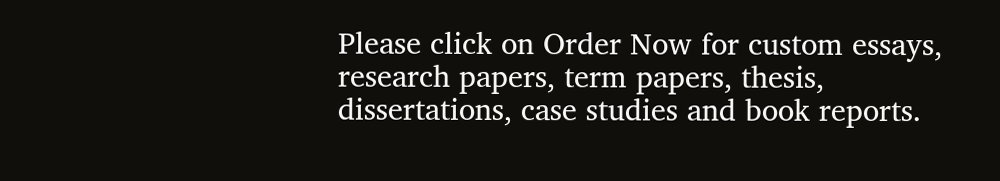Please click on Order Now for custom essays, research papers, term papers, thesis, dissertations, case studies and book reports.